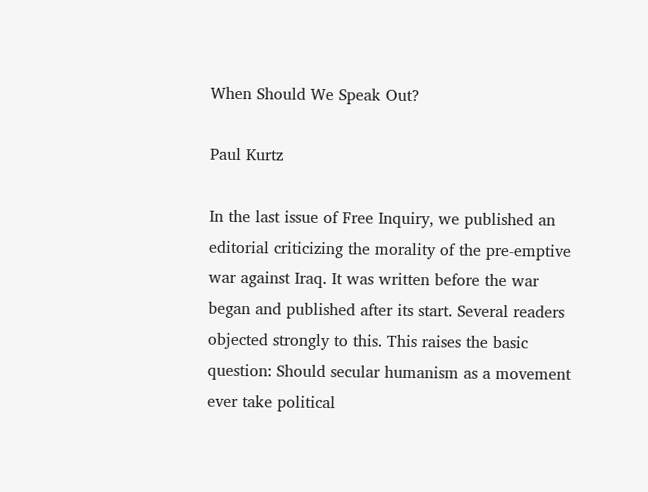When Should We Speak Out?

Paul Kurtz

In the last issue of Free Inquiry, we published an editorial criticizing the morality of the pre-emptive war against Iraq. It was written before the war began and published after its start. Several readers objected strongly to this. This raises the basic question: Should secular humanism as a movement ever take political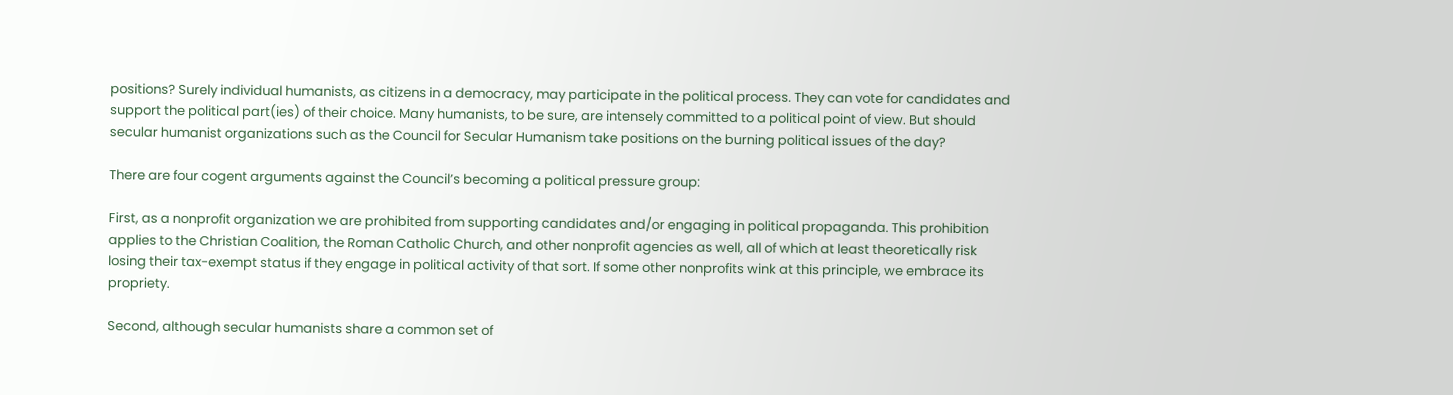positions? Surely individual humanists, as citizens in a democracy, may participate in the political process. They can vote for candidates and support the political part(ies) of their choice. Many humanists, to be sure, are intensely committed to a political point of view. But should secular humanist organizations such as the Council for Secular Humanism take positions on the burning political issues of the day?

There are four cogent arguments against the Council’s becoming a political pressure group:

First, as a nonprofit organization we are prohibited from supporting candidates and/or engaging in political propaganda. This prohibition applies to the Christian Coalition, the Roman Catholic Church, and other nonprofit agencies as well, all of which at least theoretically risk losing their tax-exempt status if they engage in political activity of that sort. If some other nonprofits wink at this principle, we embrace its propriety.

Second, although secular humanists share a common set of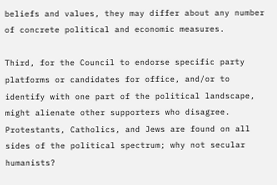beliefs and values, they may differ about any number of concrete political and economic measures.

Third, for the Council to endorse specific party platforms or candidates for office, and/or to identify with one part of the political landscape, might alienate other supporters who disagree. Protestants, Catholics, and Jews are found on all sides of the political spectrum; why not secular humanists?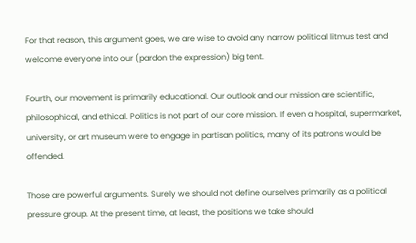For that reason, this argument goes, we are wise to avoid any narrow political litmus test and welcome everyone into our (pardon the expression) big tent.

Fourth, our movement is primarily educational. Our outlook and our mission are scientific, philosophical, and ethical. Politics is not part of our core mission. If even a hospital, supermarket, university, or art museum were to engage in partisan politics, many of its patrons would be offended.

Those are powerful arguments. Surely we should not define ourselves primarily as a political pressure group. At the present time, at least, the positions we take should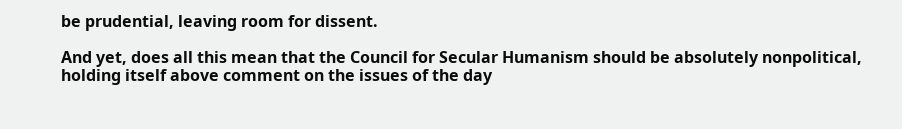be prudential, leaving room for dissent.

And yet, does all this mean that the Council for Secular Humanism should be absolutely nonpolitical, holding itself above comment on the issues of the day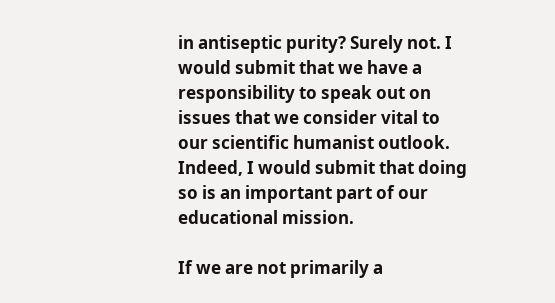in antiseptic purity? Surely not. I would submit that we have a responsibility to speak out on issues that we consider vital to our scientific humanist outlook. Indeed, I would submit that doing so is an important part of our educational mission.

If we are not primarily a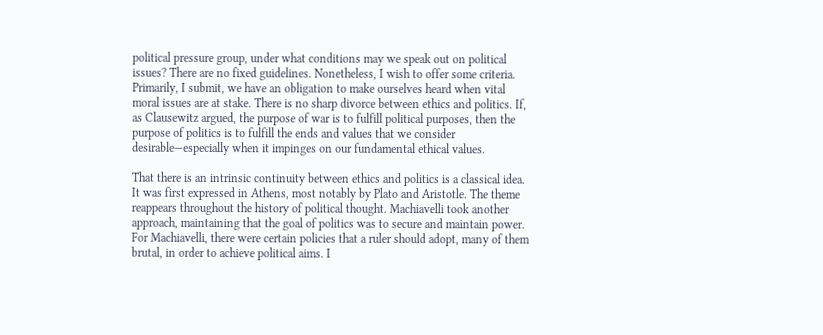political pressure group, under what conditions may we speak out on political issues? There are no fixed guidelines. Nonetheless, I wish to offer some criteria. Primarily, I submit, we have an obligation to make ourselves heard when vital moral issues are at stake. There is no sharp divorce between ethics and politics. If, as Clausewitz argued, the purpose of war is to fulfill political purposes, then the purpose of politics is to fulfill the ends and values that we consider desirable—especially when it impinges on our fundamental ethical values.

That there is an intrinsic continuity between ethics and politics is a classical idea. It was first expressed in Athens, most notably by Plato and Aristotle. The theme reappears throughout the history of political thought. Machiavelli took another approach, maintaining that the goal of politics was to secure and maintain power. For Machiavelli, there were certain policies that a ruler should adopt, many of them brutal, in order to achieve political aims. I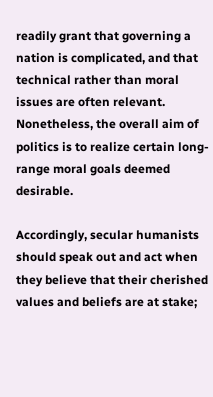readily grant that governing a nation is complicated, and that technical rather than moral issues are often relevant. Nonetheless, the overall aim of politics is to realize certain long-range moral goals deemed desirable.

Accordingly, secular humanists should speak out and act when they believe that their cherished values and beliefs are at stake;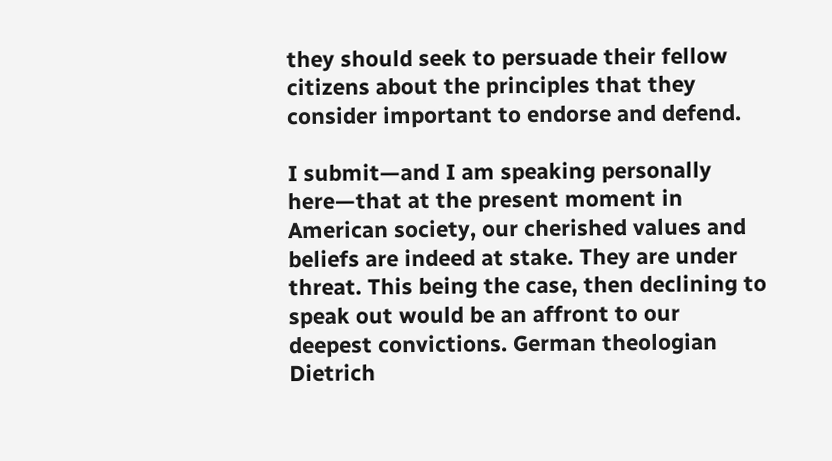they should seek to persuade their fellow citizens about the principles that they consider important to endorse and defend.

I submit—and I am speaking personally here—that at the present moment in American society, our cherished values and beliefs are indeed at stake. They are under threat. This being the case, then declining to speak out would be an affront to our deepest convictions. German theologian Dietrich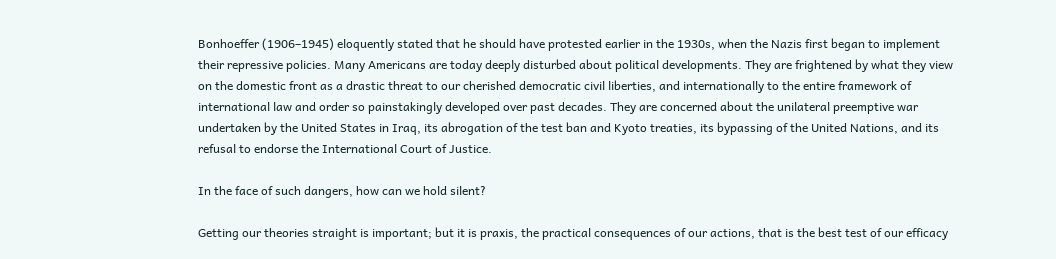Bonhoeffer (1906–1945) eloquently stated that he should have protested earlier in the 1930s, when the Nazis first began to implement their repressive policies. Many Americans are today deeply disturbed about political developments. They are frightened by what they view on the domestic front as a drastic threat to our cherished democratic civil liberties, and internationally to the entire framework of international law and order so painstakingly developed over past decades. They are concerned about the unilateral preemptive war undertaken by the United States in Iraq, its abrogation of the test ban and Kyoto treaties, its bypassing of the United Nations, and its refusal to endorse the International Court of Justice.

In the face of such dangers, how can we hold silent?

Getting our theories straight is important; but it is praxis, the practical consequences of our actions, that is the best test of our efficacy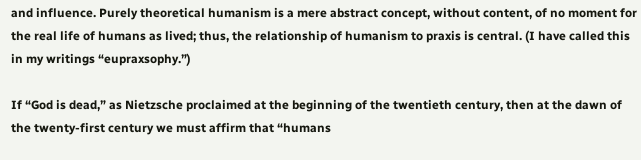and influence. Purely theoretical humanism is a mere abstract concept, without content, of no moment for the real life of humans as lived; thus, the relationship of humanism to praxis is central. (I have called this in my writings “eupraxsophy.”)

If “God is dead,” as Nietzsche proclaimed at the beginning of the twentieth century, then at the dawn of the twenty-first century we must affirm that “humans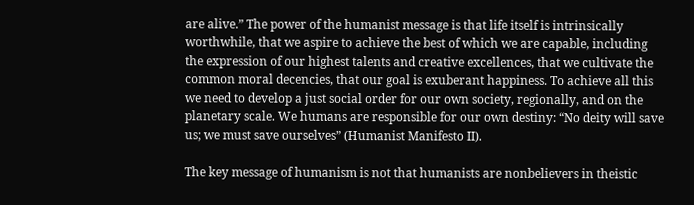are alive.” The power of the humanist message is that life itself is intrinsically worthwhile, that we aspire to achieve the best of which we are capable, including the expression of our highest talents and creative excellences, that we cultivate the common moral decencies, that our goal is exuberant happiness. To achieve all this we need to develop a just social order for our own society, regionally, and on the planetary scale. We humans are responsible for our own destiny: “No deity will save us; we must save ourselves” (Humanist Manifesto II).

The key message of humanism is not that humanists are nonbelievers in theistic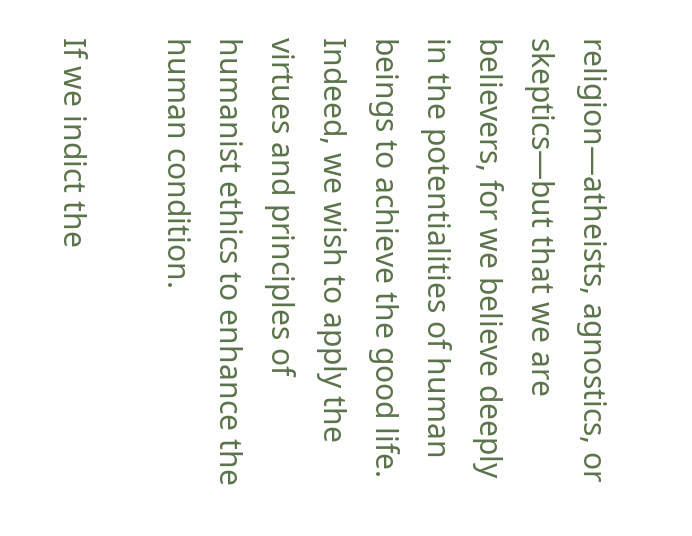religion—atheists, agnostics, or skeptics—but that we are believers, for we believe deeply in the potentialities of human beings to achieve the good life. Indeed, we wish to apply the virtues and principles of humanist ethics to enhance the human condition.

If we indict the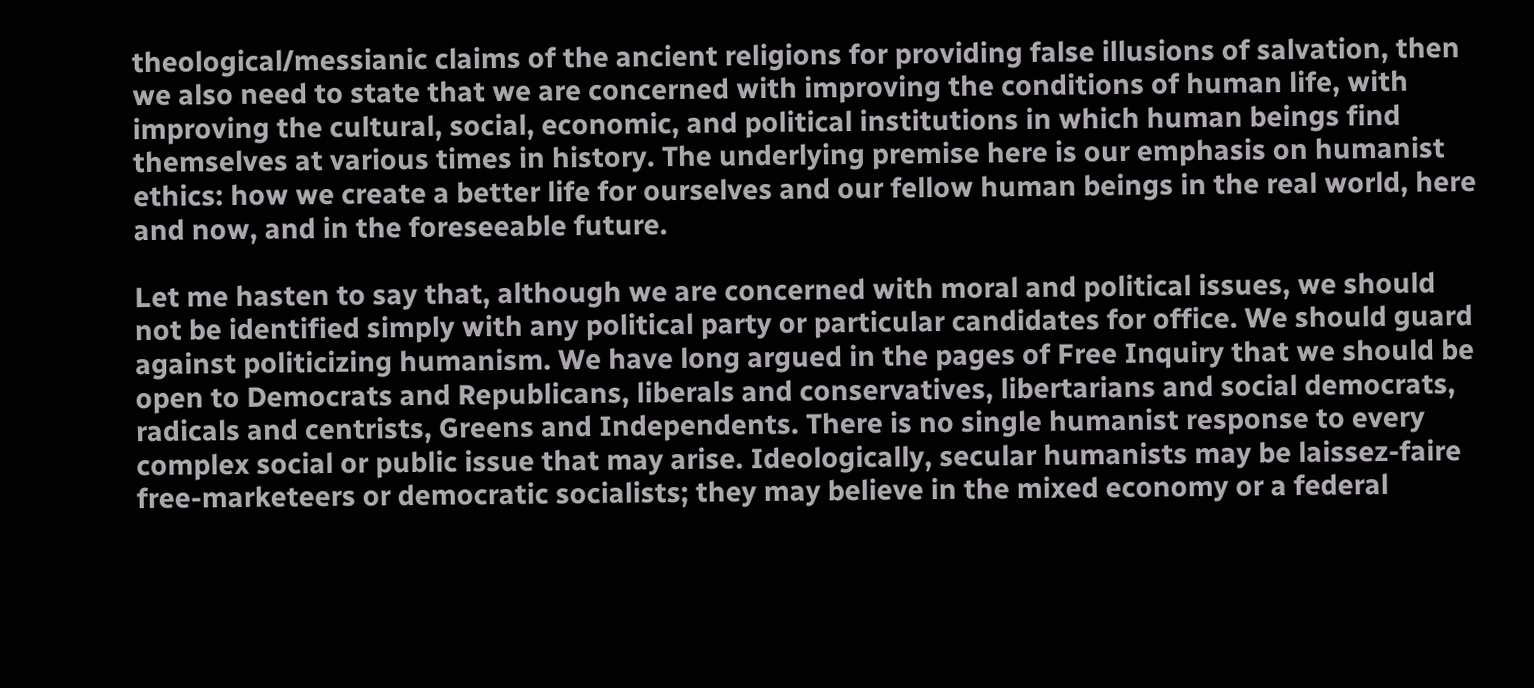theological/messianic claims of the ancient religions for providing false illusions of salvation, then we also need to state that we are concerned with improving the conditions of human life, with improving the cultural, social, economic, and political institutions in which human beings find themselves at various times in history. The underlying premise here is our emphasis on humanist ethics: how we create a better life for ourselves and our fellow human beings in the real world, here and now, and in the foreseeable future.

Let me hasten to say that, although we are concerned with moral and political issues, we should not be identified simply with any political party or particular candidates for office. We should guard against politicizing humanism. We have long argued in the pages of Free Inquiry that we should be open to Democrats and Republicans, liberals and conservatives, libertarians and social democrats, radicals and centrists, Greens and Independents. There is no single humanist response to every complex social or public issue that may arise. Ideologically, secular humanists may be laissez-faire free-marketeers or democratic socialists; they may believe in the mixed economy or a federal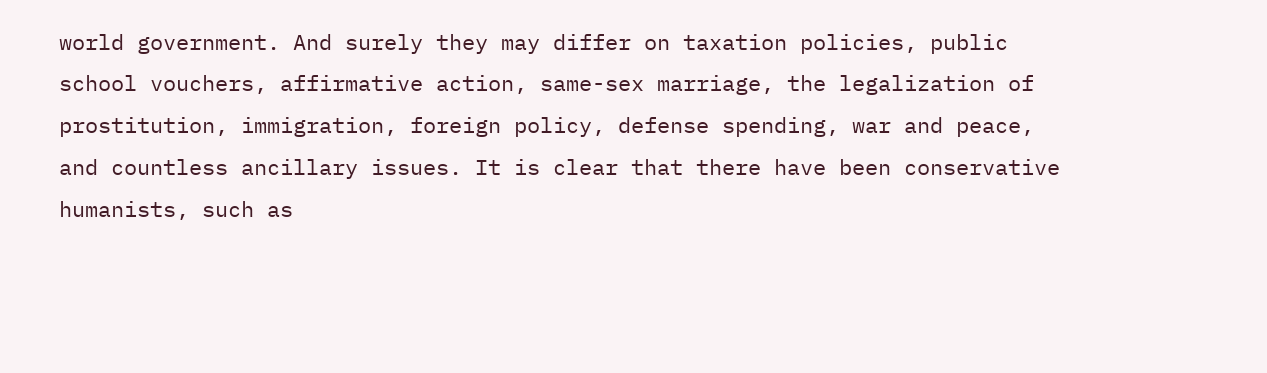world government. And surely they may differ on taxation policies, public school vouchers, affirmative action, same-sex marriage, the legalization of prostitution, immigration, foreign policy, defense spending, war and peace, and countless ancillary issues. It is clear that there have been conservative humanists, such as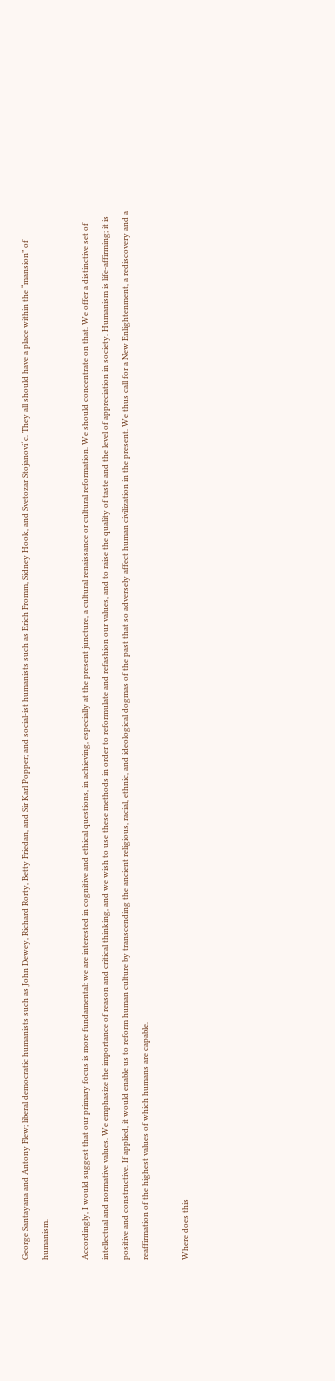George Santayana and Antony Flew; liberal democratic humanists such as John Dewey, Richard Rorty, Betty Friedan, and Sir Karl Popper; and social-ist humanists such as Erich Fromm, Sidney Hook, and Svetozar Stojanovi´c. They all should have a place within the “mansion” of humanism.

Accordingly, I would suggest that our primary focus is more fundamental: we are interested in cognitive and ethical questions, in achieving, especially at the present juncture, a cultural renaissance or cultural reformation. We should concentrate on that. We offer a distinctive set of intellectual and normative values. We emphasize the importance of reason and critical thinking, and we wish to use these methods in order to reformulate and refashion our values, and to raise the quality of taste and the level of appreciation in society. Humanism is life-affirming; it is positive and constructive. If applied, it would enable us to reform human culture by transcending the ancient religious, racial, ethnic, and ideological dogmas of the past that so adversely affect human civilization in the present. We thus call for a New Enlightenment, a rediscovery and a reaffirmation of the highest values of which humans are capable.

Where does this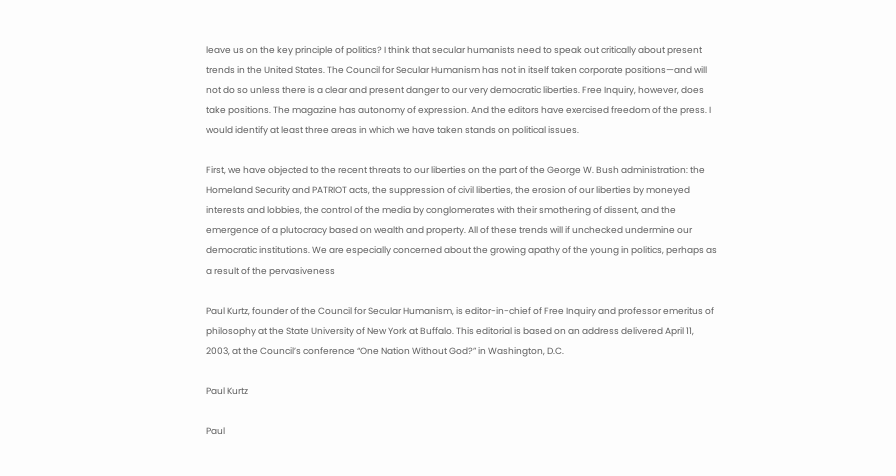leave us on the key principle of politics? I think that secular humanists need to speak out critically about present trends in the United States. The Council for Secular Humanism has not in itself taken corporate positions—and will not do so unless there is a clear and present danger to our very democratic liberties. Free Inquiry, however, does take positions. The magazine has autonomy of expression. And the editors have exercised freedom of the press. I would identify at least three areas in which we have taken stands on political issues.

First, we have objected to the recent threats to our liberties on the part of the George W. Bush administration: the Homeland Security and PATRIOT acts, the suppression of civil liberties, the erosion of our liberties by moneyed interests and lobbies, the control of the media by conglomerates with their smothering of dissent, and the emergence of a plutocracy based on wealth and property. All of these trends will if unchecked undermine our democratic institutions. We are especially concerned about the growing apathy of the young in politics, perhaps as a result of the pervasiveness

Paul Kurtz, founder of the Council for Secular Humanism, is editor-in-chief of Free Inquiry and professor emeritus of philosophy at the State University of New York at Buffalo. This editorial is based on an address delivered April 11, 2003, at the Council’s conference “One Nation Without God?” in Washington, D.C.

Paul Kurtz

Paul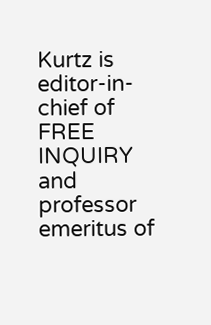Kurtz is editor-in-chief of FREE INQUIRY and professor emeritus of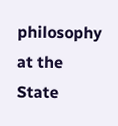philosophy at the State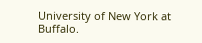University of New York at Buffalo.